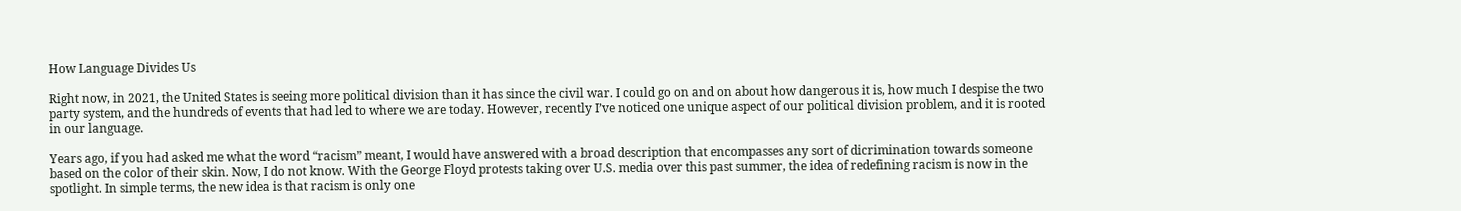How Language Divides Us

Right now, in 2021, the United States is seeing more political division than it has since the civil war. I could go on and on about how dangerous it is, how much I despise the two party system, and the hundreds of events that had led to where we are today. However, recently I’ve noticed one unique aspect of our political division problem, and it is rooted in our language.

Years ago, if you had asked me what the word “racism” meant, I would have answered with a broad description that encompasses any sort of dicrimination towards someone based on the color of their skin. Now, I do not know. With the George Floyd protests taking over U.S. media over this past summer, the idea of redefining racism is now in the spotlight. In simple terms, the new idea is that racism is only one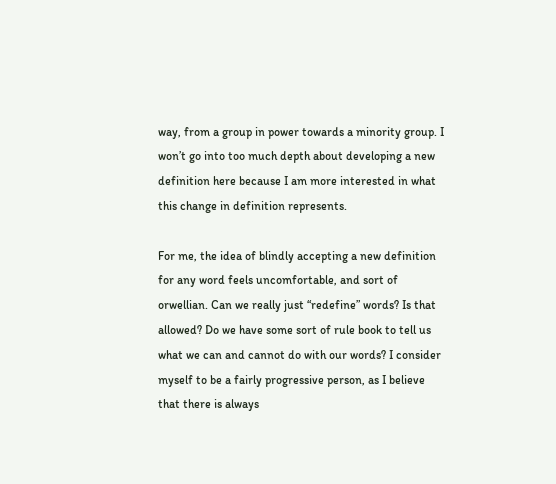way, from a group in power towards a minority group. I won’t go into too much depth about developing a new definition here because I am more interested in what this change in definition represents.

For me, the idea of blindly accepting a new definition for any word feels uncomfortable, and sort of orwellian. Can we really just “redefine” words? Is that allowed? Do we have some sort of rule book to tell us what we can and cannot do with our words? I consider myself to be a fairly progressive person, as I believe that there is always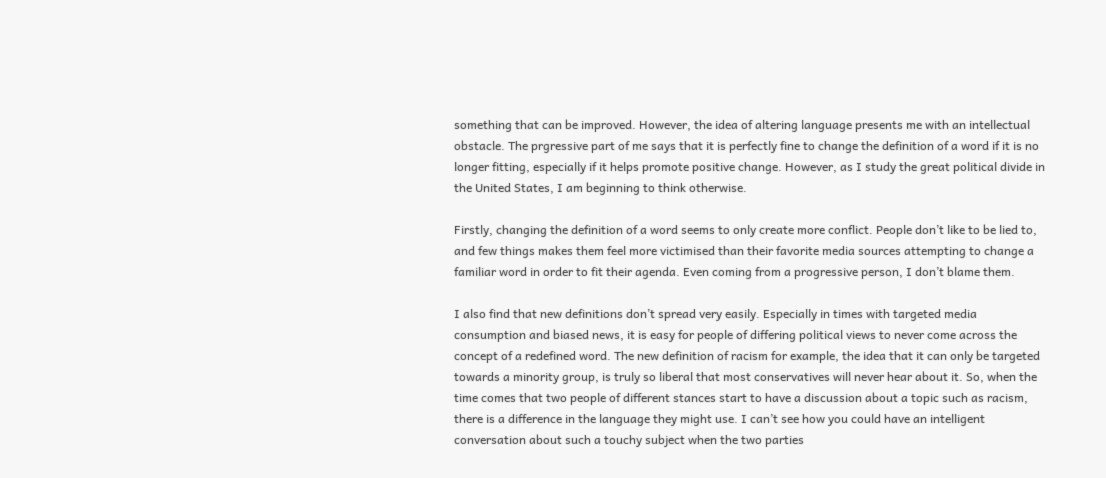something that can be improved. However, the idea of altering language presents me with an intellectual obstacle. The prgressive part of me says that it is perfectly fine to change the definition of a word if it is no longer fitting, especially if it helps promote positive change. However, as I study the great political divide in the United States, I am beginning to think otherwise.

Firstly, changing the definition of a word seems to only create more conflict. People don’t like to be lied to, and few things makes them feel more victimised than their favorite media sources attempting to change a familiar word in order to fit their agenda. Even coming from a progressive person, I don’t blame them.

I also find that new definitions don’t spread very easily. Especially in times with targeted media consumption and biased news, it is easy for people of differing political views to never come across the concept of a redefined word. The new definition of racism for example, the idea that it can only be targeted towards a minority group, is truly so liberal that most conservatives will never hear about it. So, when the time comes that two people of different stances start to have a discussion about a topic such as racism, there is a difference in the language they might use. I can’t see how you could have an intelligent conversation about such a touchy subject when the two parties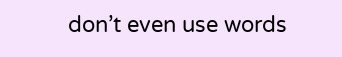don’t even use words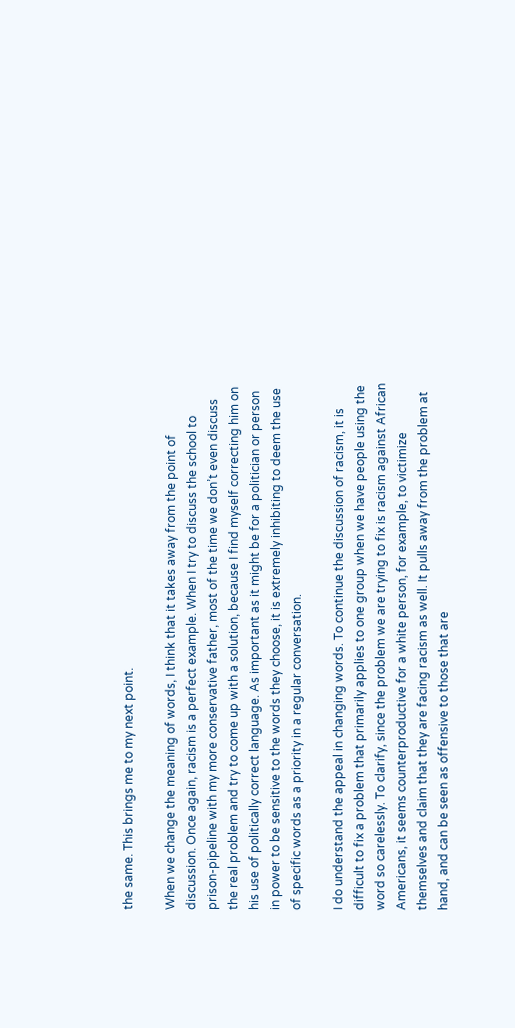the same. This brings me to my next point.

When we change the meaning of words, I think that it takes away from the point of discussion. Once again, racism is a perfect example. When I try to discuss the school to prison-pipeline with my more conservative father, most of the time we don’t even discuss the real problem and try to come up with a solution, because I find myself correcting him on his use of politically correct language. As important as it might be for a politician or person in power to be sensitive to the words they choose, it is extremely inhibiting to deem the use of specific words as a priority in a regular conversation.

I do understand the appeal in changing words. To continue the discussion of racism, it is difficult to fix a problem that primarily applies to one group when we have people using the word so carelessly. To clarify, since the problem we are trying to fix is racism against African Americans, it seems counterproductive for a white person, for example, to victimize themselves and claim that they are facing racism as well. It pulls away from the problem at hand, and can be seen as offensive to those that are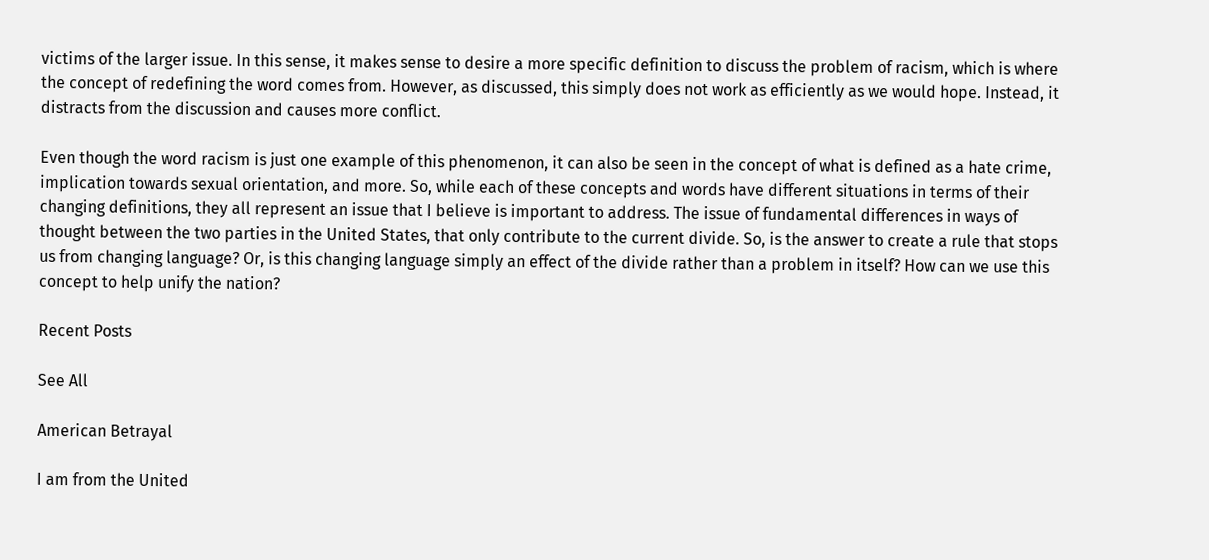victims of the larger issue. In this sense, it makes sense to desire a more specific definition to discuss the problem of racism, which is where the concept of redefining the word comes from. However, as discussed, this simply does not work as efficiently as we would hope. Instead, it distracts from the discussion and causes more conflict.

Even though the word racism is just one example of this phenomenon, it can also be seen in the concept of what is defined as a hate crime, implication towards sexual orientation, and more. So, while each of these concepts and words have different situations in terms of their changing definitions, they all represent an issue that I believe is important to address. The issue of fundamental differences in ways of thought between the two parties in the United States, that only contribute to the current divide. So, is the answer to create a rule that stops us from changing language? Or, is this changing language simply an effect of the divide rather than a problem in itself? How can we use this concept to help unify the nation?

Recent Posts

See All

American Betrayal

I am from the United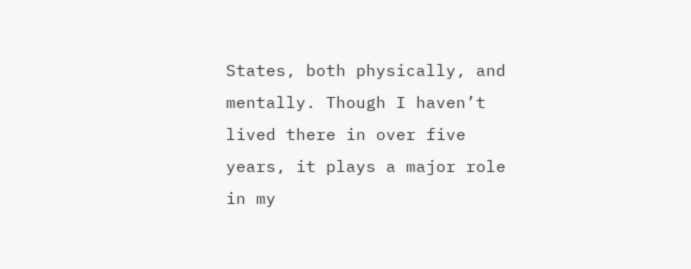States, both physically, and mentally. Though I haven’t lived there in over five years, it plays a major role in my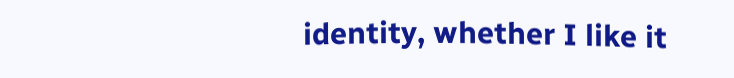identity, whether I like it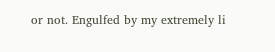or not. Engulfed by my extremely li